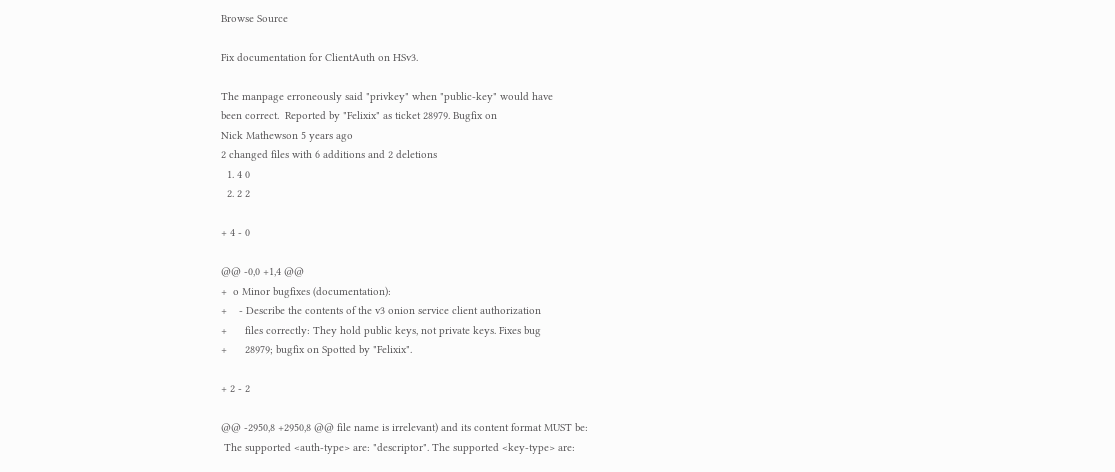Browse Source

Fix documentation for ClientAuth on HSv3.

The manpage erroneously said "privkey" when "public-key" would have
been correct.  Reported by "Felixix" as ticket 28979. Bugfix on
Nick Mathewson 5 years ago
2 changed files with 6 additions and 2 deletions
  1. 4 0
  2. 2 2

+ 4 - 0

@@ -0,0 +1,4 @@
+  o Minor bugfixes (documentation):
+    - Describe the contents of the v3 onion service client authorization
+      files correctly: They hold public keys, not private keys. Fixes bug
+      28979; bugfix on Spotted by "Felixix".

+ 2 - 2

@@ -2950,8 +2950,8 @@ file name is irrelevant) and its content format MUST be:
 The supported <auth-type> are: "descriptor". The supported <key-type> are: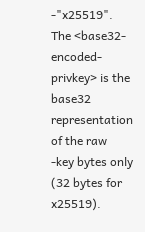-"x25519". The <base32-encoded-privkey> is the base32 representation of the raw
-key bytes only (32 bytes for x25519).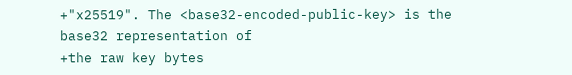+"x25519". The <base32-encoded-public-key> is the base32 representation of
+the raw key bytes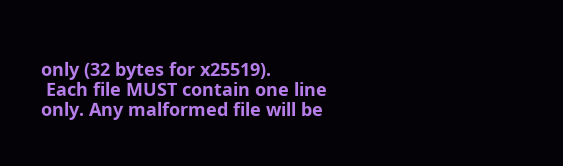only (32 bytes for x25519).
 Each file MUST contain one line only. Any malformed file will be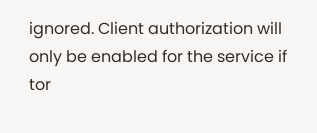ignored. Client authorization will only be enabled for the service if tor